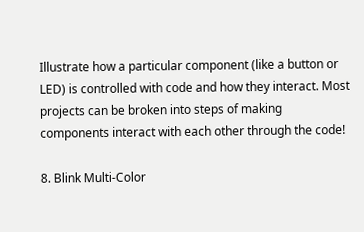Illustrate how a particular component (like a button or LED) is controlled with code and how they interact. Most projects can be broken into steps of making components interact with each other through the code!

8. Blink Multi-Color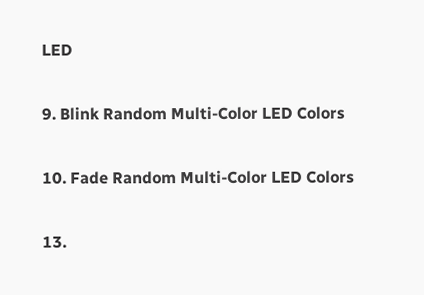LED

9. Blink Random Multi-Color LED Colors

10. Fade Random Multi-Color LED Colors

13.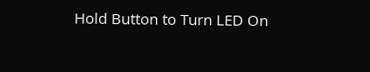Hold Button to Turn LED On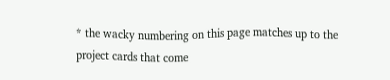* the wacky numbering on this page matches up to the project cards that come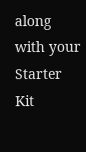along with your Starter Kit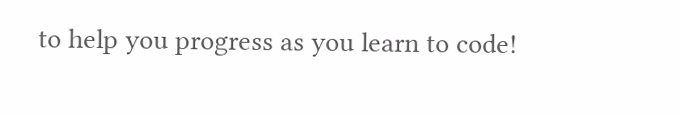to help you progress as you learn to code!